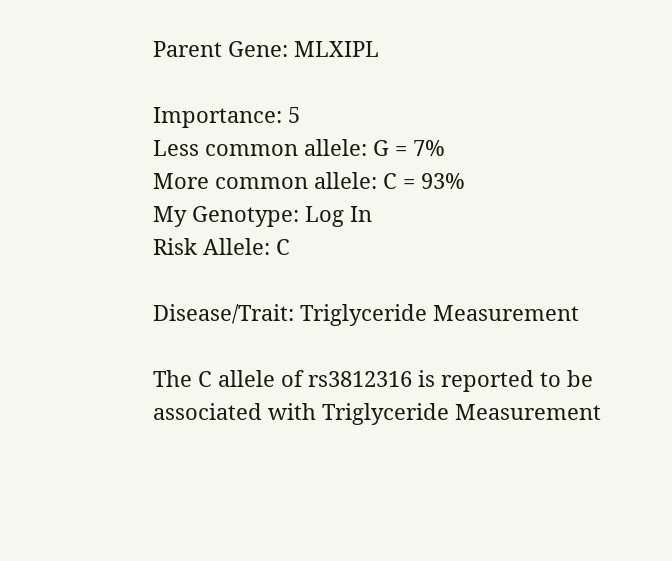Parent Gene: MLXIPL

Importance: 5
Less common allele: G = 7%
More common allele: C = 93%
My Genotype: Log In
Risk Allele: C

Disease/Trait: Triglyceride Measurement

The C allele of rs3812316 is reported to be associated with Triglyceride Measurement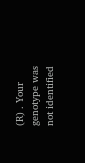(R) . Your genotype was not identified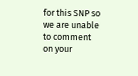for this SNP so we are unable to comment on your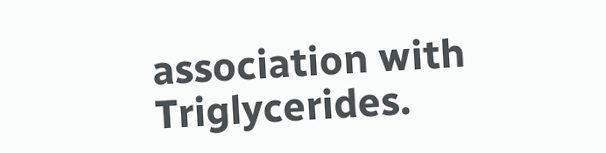association with Triglycerides.